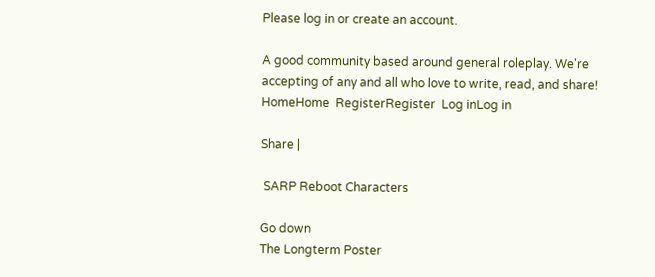Please log in or create an account.

A good community based around general roleplay. We're accepting of any and all who love to write, read, and share!
HomeHome  RegisterRegister  Log inLog in

Share |

 SARP Reboot Characters

Go down
The Longterm Poster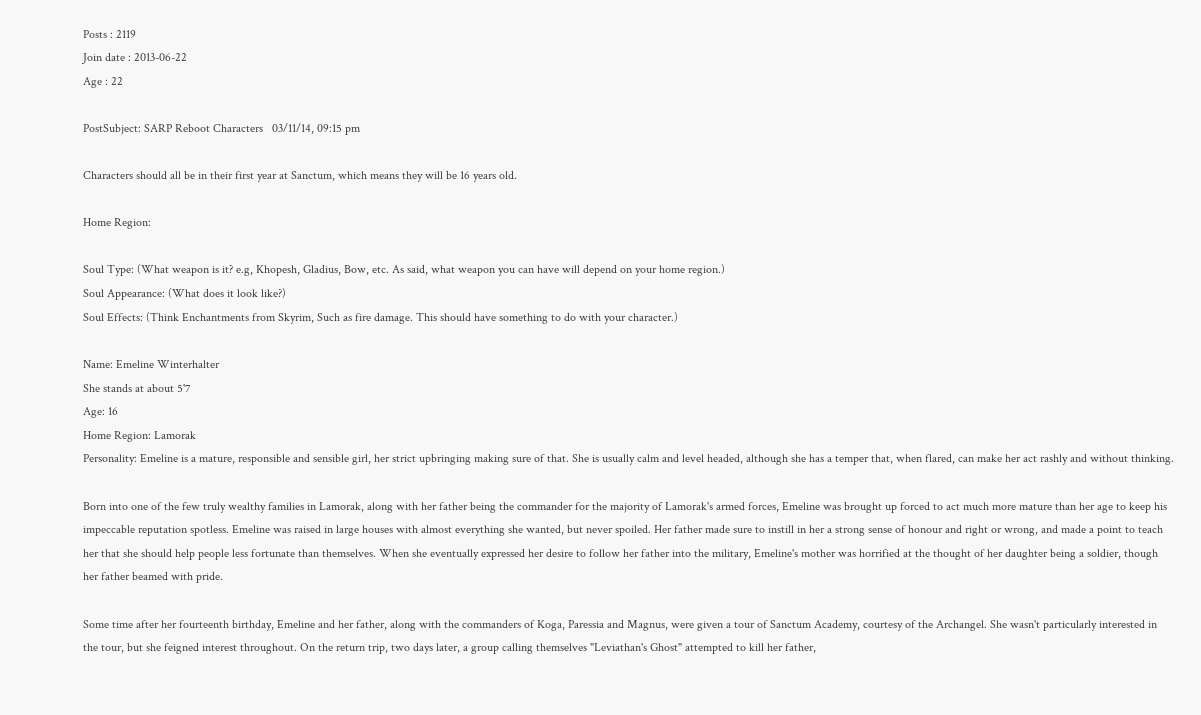Posts : 2119
Join date : 2013-06-22
Age : 22

PostSubject: SARP Reboot Characters   03/11/14, 09:15 pm

Characters should all be in their first year at Sanctum, which means they will be 16 years old.

Home Region:

Soul Type: (What weapon is it? e.g, Khopesh, Gladius, Bow, etc. As said, what weapon you can have will depend on your home region.)
Soul Appearance: (What does it look like?)
Soul Effects: (Think Enchantments from Skyrim, Such as fire damage. This should have something to do with your character.)

Name: Emeline Winterhalter
She stands at about 5'7
Age: 16
Home Region: Lamorak
Personality: Emeline is a mature, responsible and sensible girl, her strict upbringing making sure of that. She is usually calm and level headed, although she has a temper that, when flared, can make her act rashly and without thinking.

Born into one of the few truly wealthy families in Lamorak, along with her father being the commander for the majority of Lamorak's armed forces, Emeline was brought up forced to act much more mature than her age to keep his impeccable reputation spotless. Emeline was raised in large houses with almost everything she wanted, but never spoiled. Her father made sure to instill in her a strong sense of honour and right or wrong, and made a point to teach her that she should help people less fortunate than themselves. When she eventually expressed her desire to follow her father into the military, Emeline's mother was horrified at the thought of her daughter being a soldier, though her father beamed with pride.

Some time after her fourteenth birthday, Emeline and her father, along with the commanders of Koga, Paressia and Magnus, were given a tour of Sanctum Academy, courtesy of the Archangel. She wasn't particularly interested in the tour, but she feigned interest throughout. On the return trip, two days later, a group calling themselves "Leviathan's Ghost" attempted to kill her father,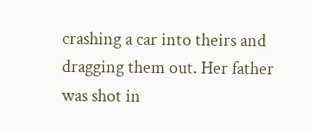crashing a car into theirs and dragging them out. Her father was shot in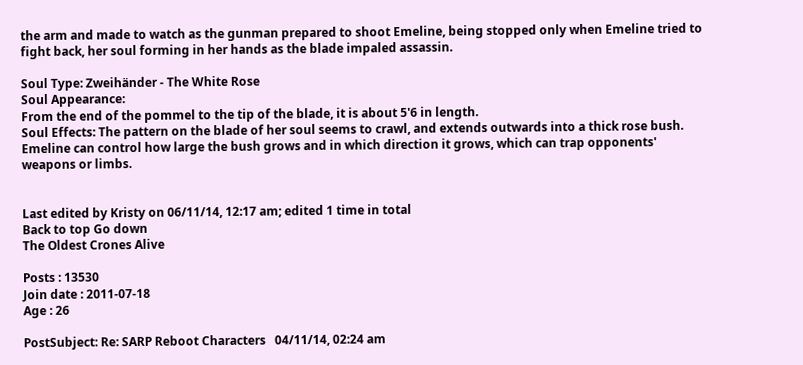the arm and made to watch as the gunman prepared to shoot Emeline, being stopped only when Emeline tried to fight back, her soul forming in her hands as the blade impaled assassin.

Soul Type: Zweihänder - The White Rose
Soul Appearance:
From the end of the pommel to the tip of the blade, it is about 5'6 in length.
Soul Effects: The pattern on the blade of her soul seems to crawl, and extends outwards into a thick rose bush. Emeline can control how large the bush grows and in which direction it grows, which can trap opponents' weapons or limbs.


Last edited by Kristy on 06/11/14, 12:17 am; edited 1 time in total
Back to top Go down
The Oldest Crones Alive

Posts : 13530
Join date : 2011-07-18
Age : 26

PostSubject: Re: SARP Reboot Characters   04/11/14, 02:24 am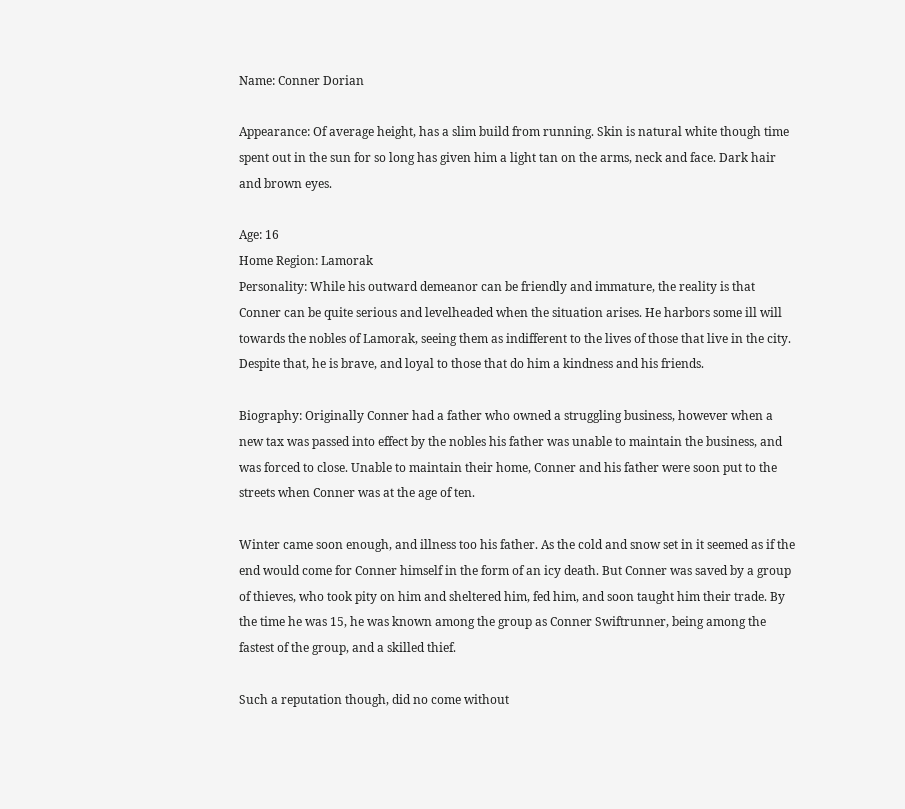Name: Conner Dorian

Appearance: Of average height, has a slim build from running. Skin is natural white though time spent out in the sun for so long has given him a light tan on the arms, neck and face. Dark hair and brown eyes.

Age: 16
Home Region: Lamorak
Personality: While his outward demeanor can be friendly and immature, the reality is that Conner can be quite serious and levelheaded when the situation arises. He harbors some ill will towards the nobles of Lamorak, seeing them as indifferent to the lives of those that live in the city. Despite that, he is brave, and loyal to those that do him a kindness and his friends.

Biography: Originally Conner had a father who owned a struggling business, however when a new tax was passed into effect by the nobles his father was unable to maintain the business, and was forced to close. Unable to maintain their home, Conner and his father were soon put to the streets when Conner was at the age of ten.

Winter came soon enough, and illness too his father. As the cold and snow set in it seemed as if the end would come for Conner himself in the form of an icy death. But Conner was saved by a group of thieves, who took pity on him and sheltered him, fed him, and soon taught him their trade. By the time he was 15, he was known among the group as Conner Swiftrunner, being among the fastest of the group, and a skilled thief.

Such a reputation though, did no come without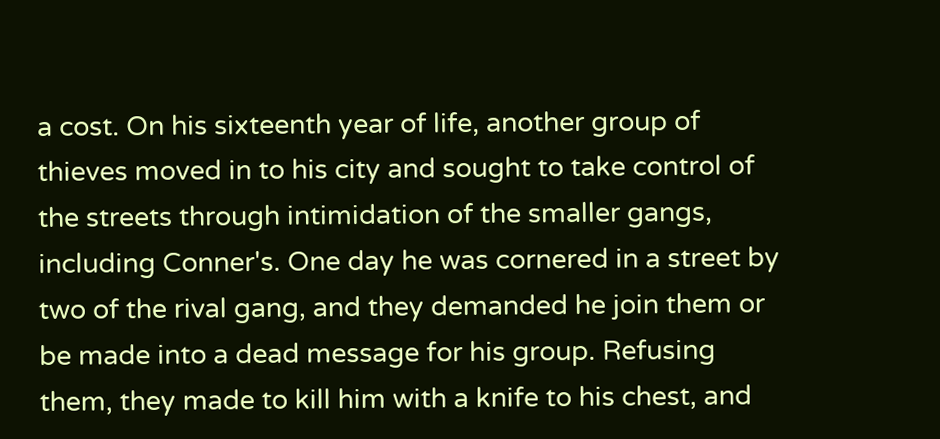a cost. On his sixteenth year of life, another group of thieves moved in to his city and sought to take control of the streets through intimidation of the smaller gangs, including Conner's. One day he was cornered in a street by two of the rival gang, and they demanded he join them or be made into a dead message for his group. Refusing them, they made to kill him with a knife to his chest, and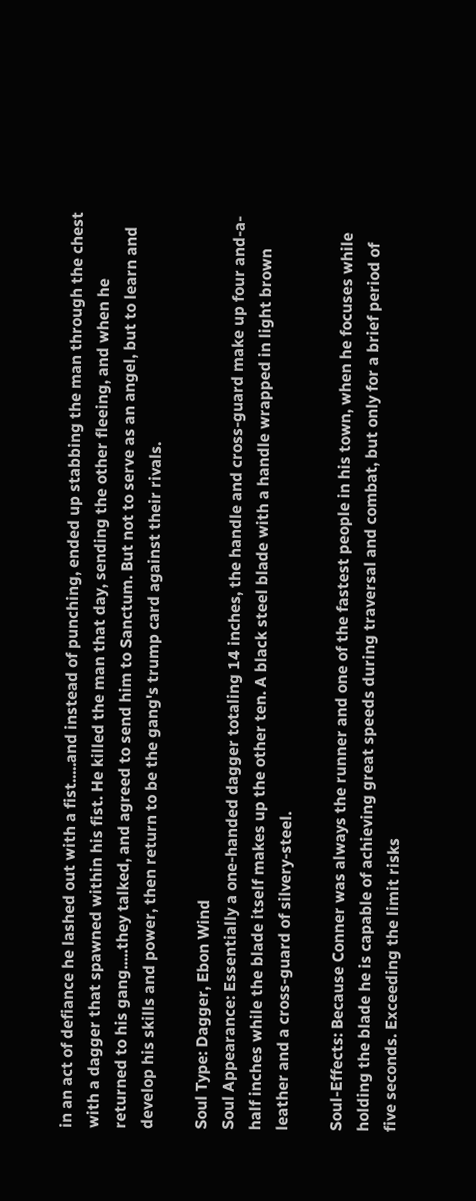in an act of defiance he lashed out with a fist.....and instead of punching, ended up stabbing the man through the chest with a dagger that spawned within his fist. He killed the man that day, sending the other fleeing, and when he returned to his gang.....they talked, and agreed to send him to Sanctum. But not to serve as an angel, but to learn and develop his skills and power, then return to be the gang's trump card against their rivals.

Soul Type: Dagger, Ebon Wind
Soul Appearance: Essentially a one-handed dagger totaling 14 inches, the handle and cross-guard make up four and-a-half inches while the blade itself makes up the other ten. A black steel blade with a handle wrapped in light brown leather and a cross-guard of silvery-steel.

Soul-Effects: Because Conner was always the runner and one of the fastest people in his town, when he focuses while holding the blade he is capable of achieving great speeds during traversal and combat, but only for a brief period of five seconds. Exceeding the limit risks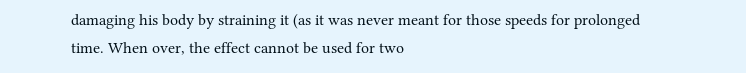damaging his body by straining it (as it was never meant for those speeds for prolonged time. When over, the effect cannot be used for two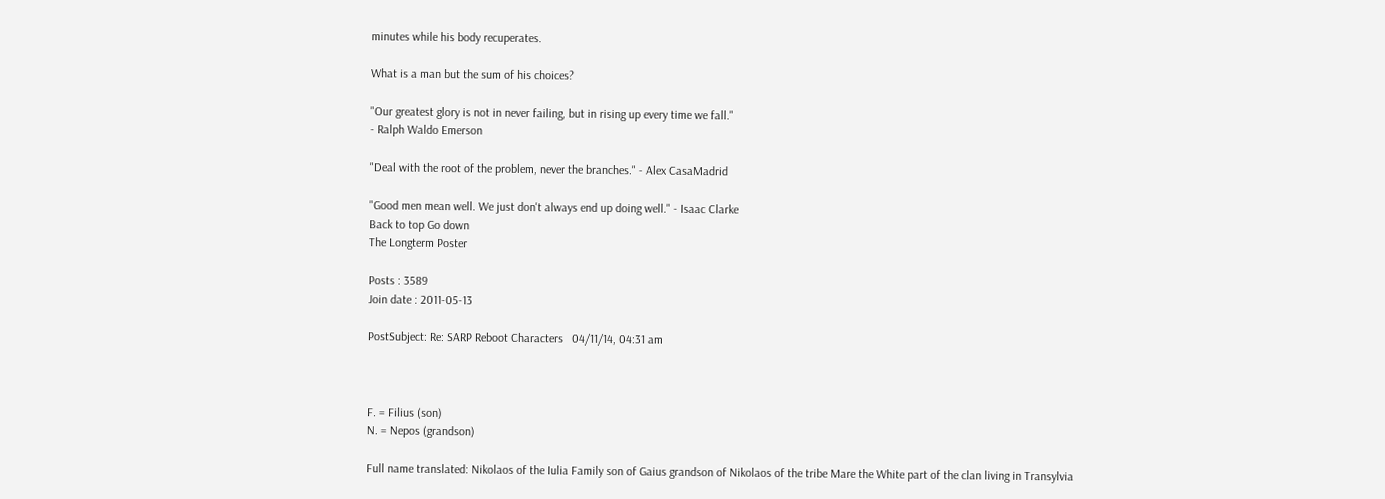minutes while his body recuperates.

What is a man but the sum of his choices?

"Our greatest glory is not in never failing, but in rising up every time we fall."
- Ralph Waldo Emerson

"Deal with the root of the problem, never the branches." - Alex CasaMadrid

"Good men mean well. We just don't always end up doing well." - Isaac Clarke
Back to top Go down
The Longterm Poster

Posts : 3589
Join date : 2011-05-13

PostSubject: Re: SARP Reboot Characters   04/11/14, 04:31 am



F. = Filius (son)
N. = Nepos (grandson)

Full name translated: Nikolaos of the Iulia Family son of Gaius grandson of Nikolaos of the tribe Mare the White part of the clan living in Transylvia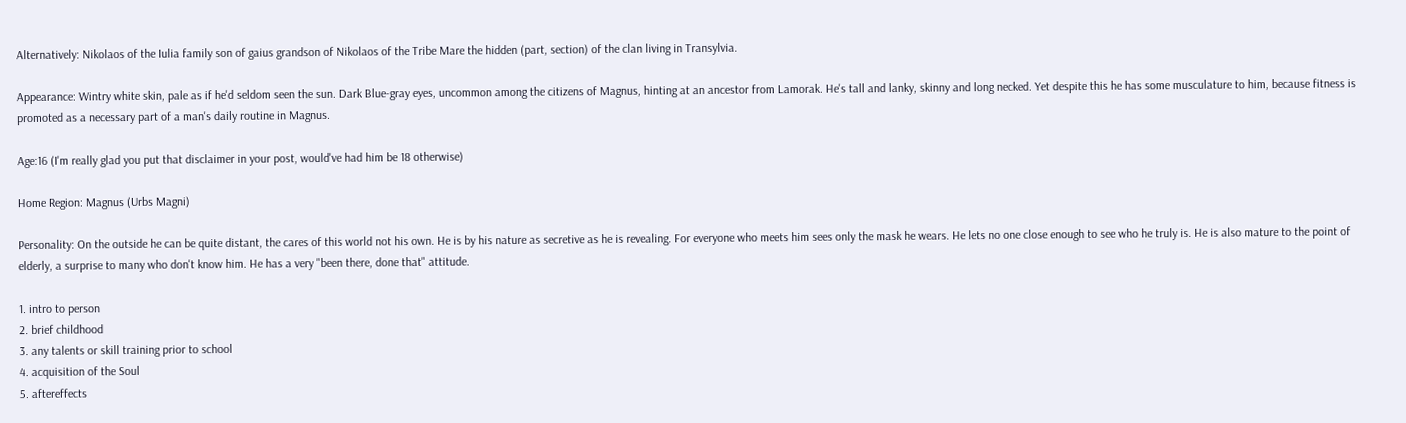Alternatively: Nikolaos of the Iulia family son of gaius grandson of Nikolaos of the Tribe Mare the hidden (part, section) of the clan living in Transylvia.

Appearance: Wintry white skin, pale as if he'd seldom seen the sun. Dark Blue-gray eyes, uncommon among the citizens of Magnus, hinting at an ancestor from Lamorak. He's tall and lanky, skinny and long necked. Yet despite this he has some musculature to him, because fitness is promoted as a necessary part of a man's daily routine in Magnus.

Age:16 (I'm really glad you put that disclaimer in your post, would've had him be 18 otherwise)

Home Region: Magnus (Urbs Magni)

Personality: On the outside he can be quite distant, the cares of this world not his own. He is by his nature as secretive as he is revealing. For everyone who meets him sees only the mask he wears. He lets no one close enough to see who he truly is. He is also mature to the point of elderly, a surprise to many who don't know him. He has a very "been there, done that" attitude.

1. intro to person
2. brief childhood
3. any talents or skill training prior to school
4. acquisition of the Soul
5. aftereffects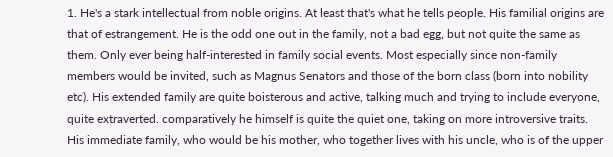1. He's a stark intellectual from noble origins. At least that's what he tells people. His familial origins are that of estrangement. He is the odd one out in the family, not a bad egg, but not quite the same as them. Only ever being half-interested in family social events. Most especially since non-family members would be invited, such as Magnus Senators and those of the born class (born into nobility etc). His extended family are quite boisterous and active, talking much and trying to include everyone, quite extraverted. comparatively he himself is quite the quiet one, taking on more introversive traits. His immediate family, who would be his mother, who together lives with his uncle, who is of the upper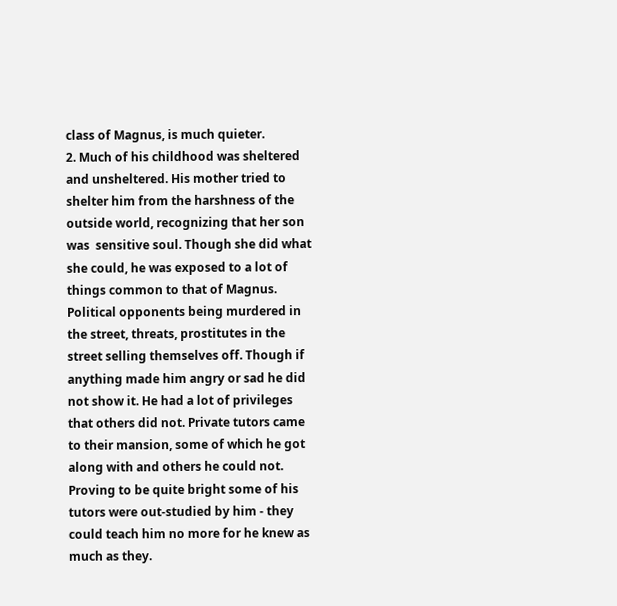class of Magnus, is much quieter.
2. Much of his childhood was sheltered and unsheltered. His mother tried to shelter him from the harshness of the outside world, recognizing that her son was  sensitive soul. Though she did what she could, he was exposed to a lot of things common to that of Magnus. Political opponents being murdered in the street, threats, prostitutes in the street selling themselves off. Though if anything made him angry or sad he did not show it. He had a lot of privileges that others did not. Private tutors came to their mansion, some of which he got along with and others he could not. Proving to be quite bright some of his tutors were out-studied by him - they could teach him no more for he knew as much as they.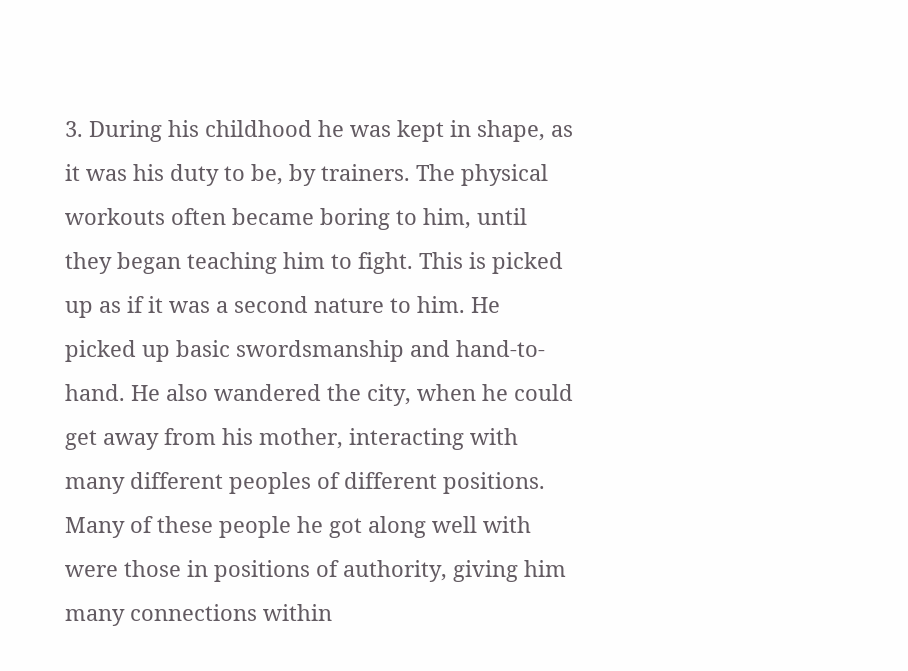3. During his childhood he was kept in shape, as it was his duty to be, by trainers. The physical workouts often became boring to him, until they began teaching him to fight. This is picked up as if it was a second nature to him. He picked up basic swordsmanship and hand-to-hand. He also wandered the city, when he could get away from his mother, interacting with many different peoples of different positions. Many of these people he got along well with were those in positions of authority, giving him many connections within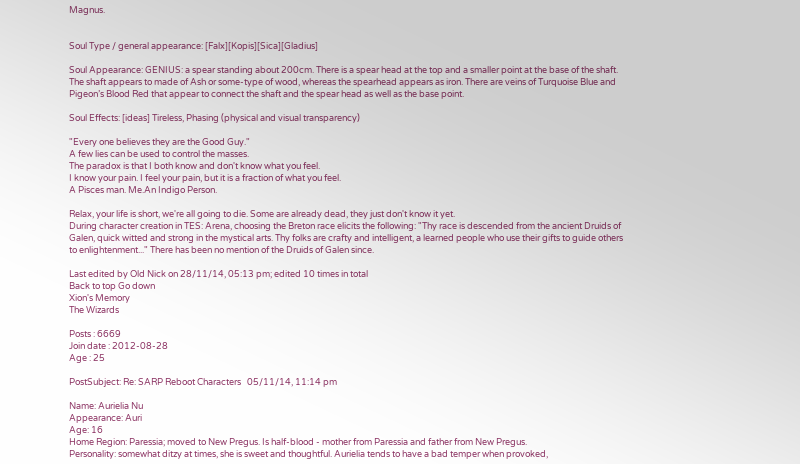Magnus.


Soul Type / general appearance: [Falx][Kopis][Sica][Gladius]

Soul Appearance: GENIUS: a spear standing about 200cm. There is a spear head at the top and a smaller point at the base of the shaft. The shaft appears to made of Ash or some-type of wood, whereas the spearhead appears as iron. There are veins of Turquoise Blue and Pigeon’s Blood Red that appear to connect the shaft and the spear head as well as the base point.

Soul Effects: [ideas] Tireless, Phasing (physical and visual transparency)

"Every one believes they are the Good Guy."
A few lies can be used to control the masses.
The paradox is that I both know and don't know what you feel.
I know your pain. I feel your pain, but it is a fraction of what you feel.
A Pisces man. Me.An Indigo Person.

Relax, your life is short, we're all going to die. Some are already dead, they just don't know it yet.
During character creation in TES: Arena, choosing the Breton race elicits the following: "Thy race is descended from the ancient Druids of Galen, quick witted and strong in the mystical arts. Thy folks are crafty and intelligent, a learned people who use their gifts to guide others to enlightenment..." There has been no mention of the Druids of Galen since.

Last edited by Old Nick on 28/11/14, 05:13 pm; edited 10 times in total
Back to top Go down
Xion's Memory
The Wizards

Posts : 6669
Join date : 2012-08-28
Age : 25

PostSubject: Re: SARP Reboot Characters   05/11/14, 11:14 pm

Name: Aurielia Nu
Appearance: Auri
Age: 16
Home Region: Paressia; moved to New Pregus. Is half-blood - mother from Paressia and father from New Pregus.
Personality: somewhat ditzy at times, she is sweet and thoughtful. Aurielia tends to have a bad temper when provoked,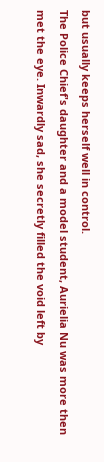but usually keeps herself well in control.
The Police Chief's daughter and a model student, Aurielia Nu was more then met the eye. Inwardly sad, she secretly filled the void left by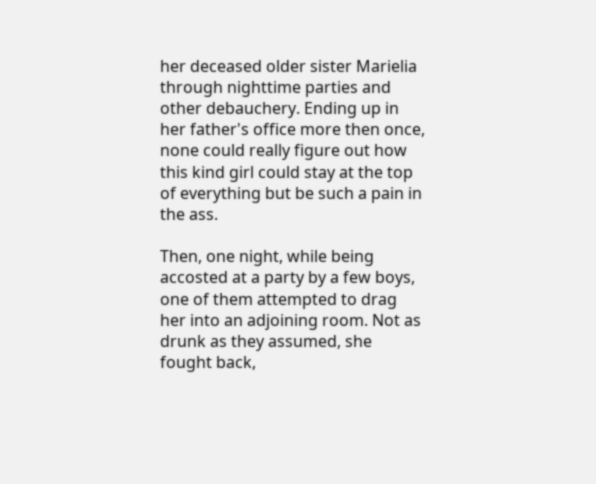her deceased older sister Marielia through nighttime parties and other debauchery. Ending up in her father's office more then once, none could really figure out how this kind girl could stay at the top of everything but be such a pain in the ass.

Then, one night, while being accosted at a party by a few boys, one of them attempted to drag her into an adjoining room. Not as drunk as they assumed, she fought back,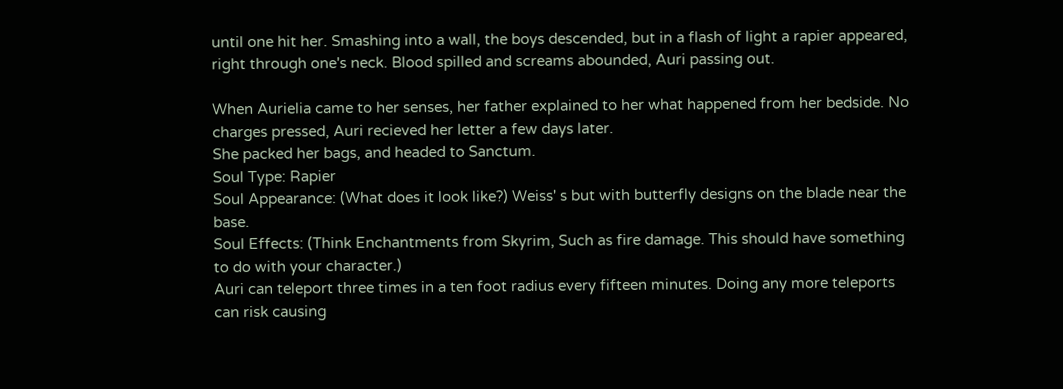until one hit her. Smashing into a wall, the boys descended, but in a flash of light a rapier appeared, right through one's neck. Blood spilled and screams abounded, Auri passing out.

When Aurielia came to her senses, her father explained to her what happened from her bedside. No charges pressed, Auri recieved her letter a few days later.
She packed her bags, and headed to Sanctum.
Soul Type: Rapier
Soul Appearance: (What does it look like?) Weiss' s but with butterfly designs on the blade near the base.
Soul Effects: (Think Enchantments from Skyrim, Such as fire damage. This should have something to do with your character.)
Auri can teleport three times in a ten foot radius every fifteen minutes. Doing any more teleports can risk causing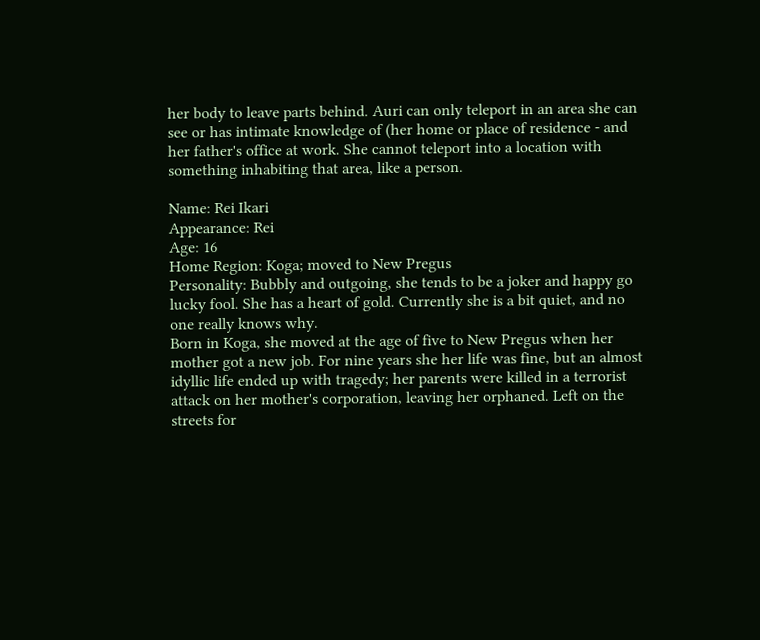her body to leave parts behind. Auri can only teleport in an area she can see or has intimate knowledge of (her home or place of residence - and her father's office at work. She cannot teleport into a location with something inhabiting that area, like a person.

Name: Rei Ikari
Appearance: Rei
Age: 16
Home Region: Koga; moved to New Pregus
Personality: Bubbly and outgoing, she tends to be a joker and happy go lucky fool. She has a heart of gold. Currently she is a bit quiet, and no one really knows why.
Born in Koga, she moved at the age of five to New Pregus when her mother got a new job. For nine years she her life was fine, but an almost idyllic life ended up with tragedy; her parents were killed in a terrorist attack on her mother's corporation, leaving her orphaned. Left on the streets for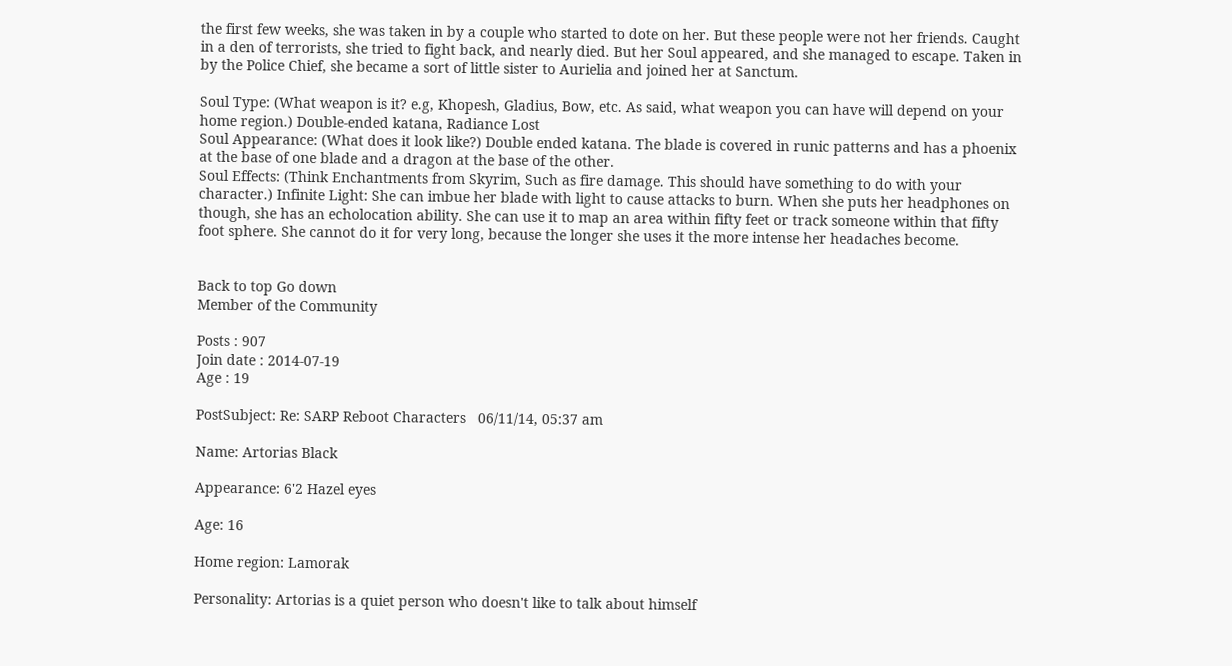the first few weeks, she was taken in by a couple who started to dote on her. But these people were not her friends. Caught in a den of terrorists, she tried to fight back, and nearly died. But her Soul appeared, and she managed to escape. Taken in by the Police Chief, she became a sort of little sister to Aurielia and joined her at Sanctum.

Soul Type: (What weapon is it? e.g, Khopesh, Gladius, Bow, etc. As said, what weapon you can have will depend on your home region.) Double-ended katana, Radiance Lost
Soul Appearance: (What does it look like?) Double ended katana. The blade is covered in runic patterns and has a phoenix at the base of one blade and a dragon at the base of the other.
Soul Effects: (Think Enchantments from Skyrim, Such as fire damage. This should have something to do with your character.) Infinite Light: She can imbue her blade with light to cause attacks to burn. When she puts her headphones on though, she has an echolocation ability. She can use it to map an area within fifty feet or track someone within that fifty foot sphere. She cannot do it for very long, because the longer she uses it the more intense her headaches become.


Back to top Go down
Member of the Community

Posts : 907
Join date : 2014-07-19
Age : 19

PostSubject: Re: SARP Reboot Characters   06/11/14, 05:37 am

Name: Artorias Black

Appearance: 6'2 Hazel eyes

Age: 16

Home region: Lamorak

Personality: Artorias is a quiet person who doesn't like to talk about himself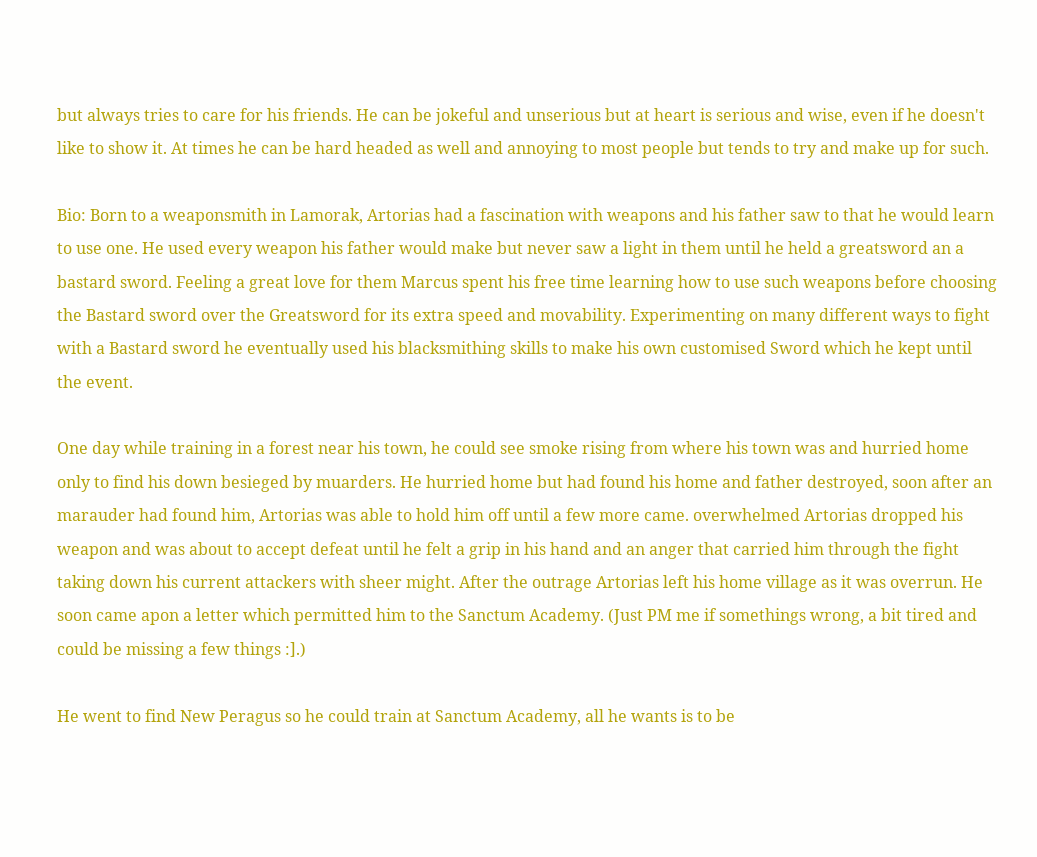but always tries to care for his friends. He can be jokeful and unserious but at heart is serious and wise, even if he doesn't like to show it. At times he can be hard headed as well and annoying to most people but tends to try and make up for such.

Bio: Born to a weaponsmith in Lamorak, Artorias had a fascination with weapons and his father saw to that he would learn to use one. He used every weapon his father would make but never saw a light in them until he held a greatsword an a bastard sword. Feeling a great love for them Marcus spent his free time learning how to use such weapons before choosing the Bastard sword over the Greatsword for its extra speed and movability. Experimenting on many different ways to fight with a Bastard sword he eventually used his blacksmithing skills to make his own customised Sword which he kept until the event.

One day while training in a forest near his town, he could see smoke rising from where his town was and hurried home only to find his down besieged by muarders. He hurried home but had found his home and father destroyed, soon after an marauder had found him, Artorias was able to hold him off until a few more came. overwhelmed Artorias dropped his weapon and was about to accept defeat until he felt a grip in his hand and an anger that carried him through the fight taking down his current attackers with sheer might. After the outrage Artorias left his home village as it was overrun. He soon came apon a letter which permitted him to the Sanctum Academy. (Just PM me if somethings wrong, a bit tired and could be missing a few things :].)

He went to find New Peragus so he could train at Sanctum Academy, all he wants is to be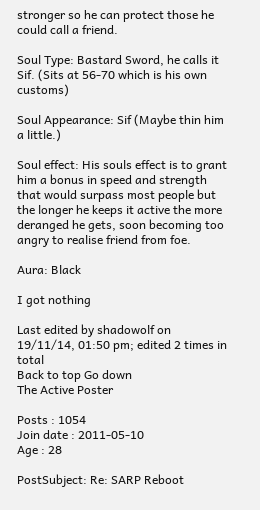stronger so he can protect those he could call a friend.

Soul Type: Bastard Sword, he calls it Sif. (Sits at 56-70 which is his own customs)

Soul Appearance: Sif (Maybe thin him a little.)

Soul effect: His souls effect is to grant him a bonus in speed and strength that would surpass most people but the longer he keeps it active the more deranged he gets, soon becoming too angry to realise friend from foe.

Aura: Black

I got nothing

Last edited by shadowolf on 19/11/14, 01:50 pm; edited 2 times in total
Back to top Go down
The Active Poster

Posts : 1054
Join date : 2011-05-10
Age : 28

PostSubject: Re: SARP Reboot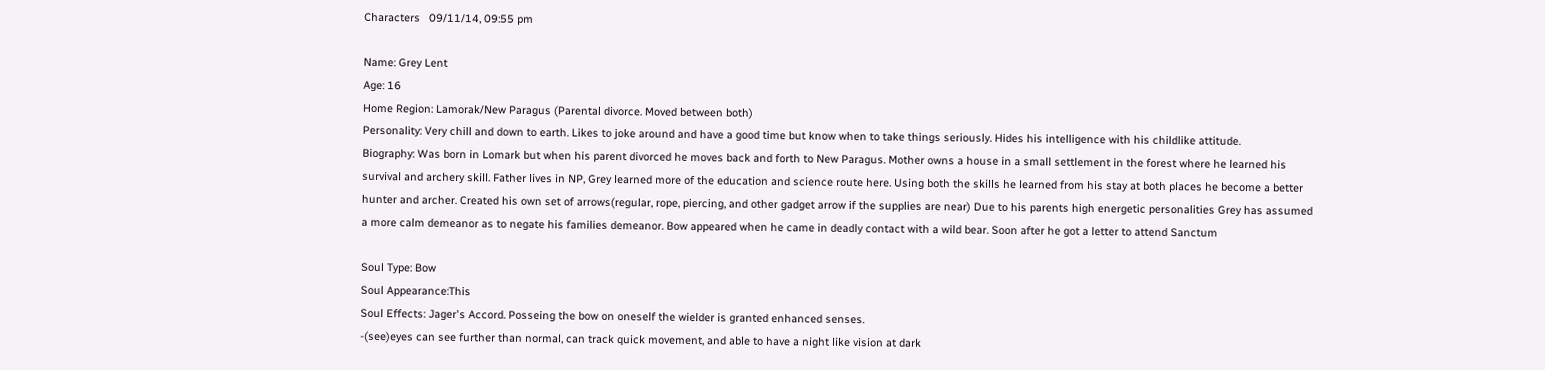Characters   09/11/14, 09:55 pm

Name: Grey Lent
Age: 16
Home Region: Lamorak/New Paragus (Parental divorce. Moved between both)
Personality: Very chill and down to earth. Likes to joke around and have a good time but know when to take things seriously. Hides his intelligence with his childlike attitude.
Biography: Was born in Lomark but when his parent divorced he moves back and forth to New Paragus. Mother owns a house in a small settlement in the forest where he learned his survival and archery skill. Father lives in NP, Grey learned more of the education and science route here. Using both the skills he learned from his stay at both places he become a better hunter and archer. Created his own set of arrows(regular, rope, piercing, and other gadget arrow if the supplies are near) Due to his parents high energetic personalities Grey has assumed a more calm demeanor as to negate his families demeanor. Bow appeared when he came in deadly contact with a wild bear. Soon after he got a letter to attend Sanctum

Soul Type: Bow
Soul Appearance:This
Soul Effects: Jager's Accord. Posseing the bow on oneself the wielder is granted enhanced senses.
-(see)eyes can see further than normal, can track quick movement, and able to have a night like vision at dark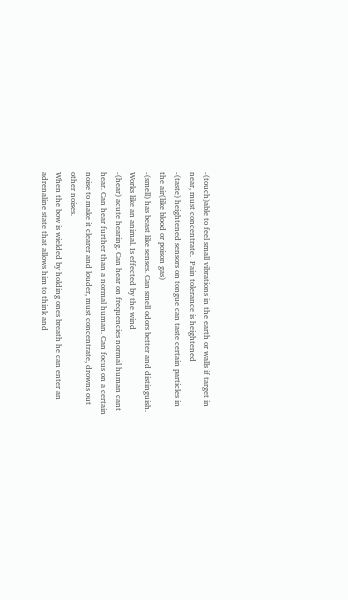-(touch)able to feel small vibrations in the earth or walls if target in near, must concentrate.  Pain tolerance is heightened
-(taste) heightened sensors on tongue can taste certain particles in the air(like blood or poison gas)
-(smell) has beast like senses. Can smell odors better and distinguish. Works like an animal. Is effected by the wind
-(hear) acute hearing. Can hear on frequencies normal human cant hear. Can hear further than a normal human. Can focus on a certain noise to make it clearer and louder, must concentrate, drowns out other noises.
When the bow is wielded by holding ones breath he can enter an adrenaline state that allows him to think and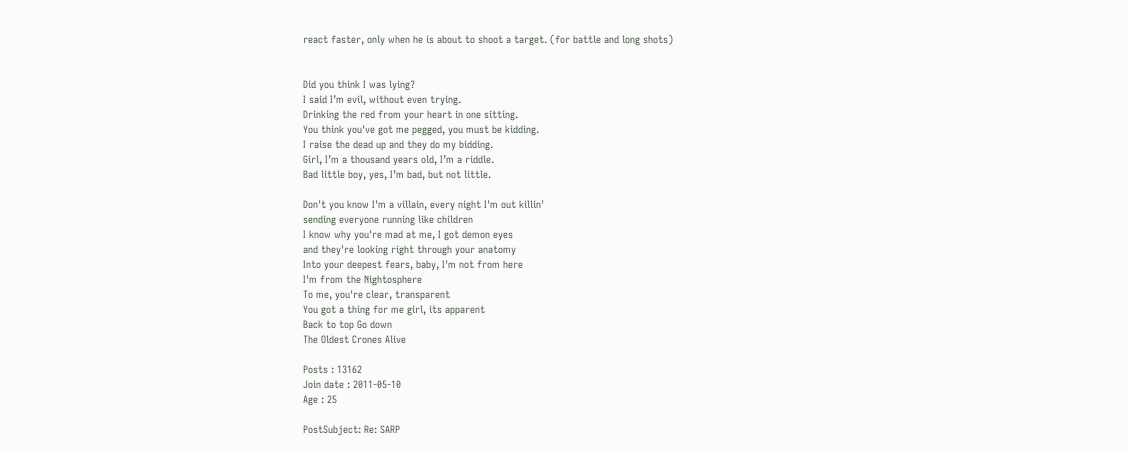react faster, only when he is about to shoot a target. (for battle and long shots)


Did you think I was lying?
I said I’m evil, without even trying.
Drinking the red from your heart in one sitting.
You think you've got me pegged, you must be kidding.
I raise the dead up and they do my bidding.
Girl, I’m a thousand years old, I’m a riddle.
Bad little boy, yes, I’m bad, but not little.

Don't you know I'm a villain, every night I'm out killin'
sending everyone running like children
I know why you're mad at me, I got demon eyes
and they're looking right through your anatomy
Into your deepest fears, baby, I'm not from here
I'm from the Nightosphere
To me, you're clear, transparent
You got a thing for me girl, its apparent
Back to top Go down
The Oldest Crones Alive

Posts : 13162
Join date : 2011-05-10
Age : 25

PostSubject: Re: SARP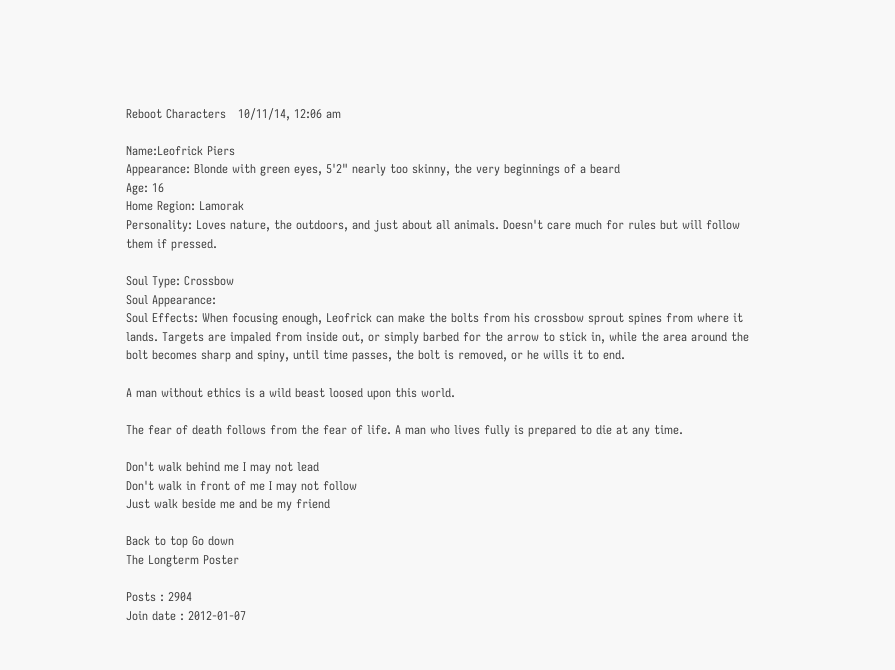Reboot Characters   10/11/14, 12:06 am

Name:Leofrick Piers
Appearance: Blonde with green eyes, 5'2" nearly too skinny, the very beginnings of a beard
Age: 16
Home Region: Lamorak
Personality: Loves nature, the outdoors, and just about all animals. Doesn't care much for rules but will follow them if pressed.

Soul Type: Crossbow
Soul Appearance:
Soul Effects: When focusing enough, Leofrick can make the bolts from his crossbow sprout spines from where it lands. Targets are impaled from inside out, or simply barbed for the arrow to stick in, while the area around the bolt becomes sharp and spiny, until time passes, the bolt is removed, or he wills it to end.

A man without ethics is a wild beast loosed upon this world.

The fear of death follows from the fear of life. A man who lives fully is prepared to die at any time.

Don't walk behind me I may not lead
Don't walk in front of me I may not follow
Just walk beside me and be my friend

Back to top Go down
The Longterm Poster

Posts : 2904
Join date : 2012-01-07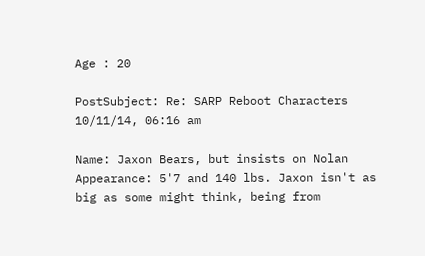Age : 20

PostSubject: Re: SARP Reboot Characters   10/11/14, 06:16 am

Name: Jaxon Bears, but insists on Nolan
Appearance: 5'7 and 140 lbs. Jaxon isn't as big as some might think, being from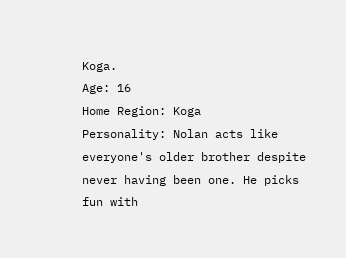Koga.
Age: 16
Home Region: Koga
Personality: Nolan acts like everyone's older brother despite never having been one. He picks fun with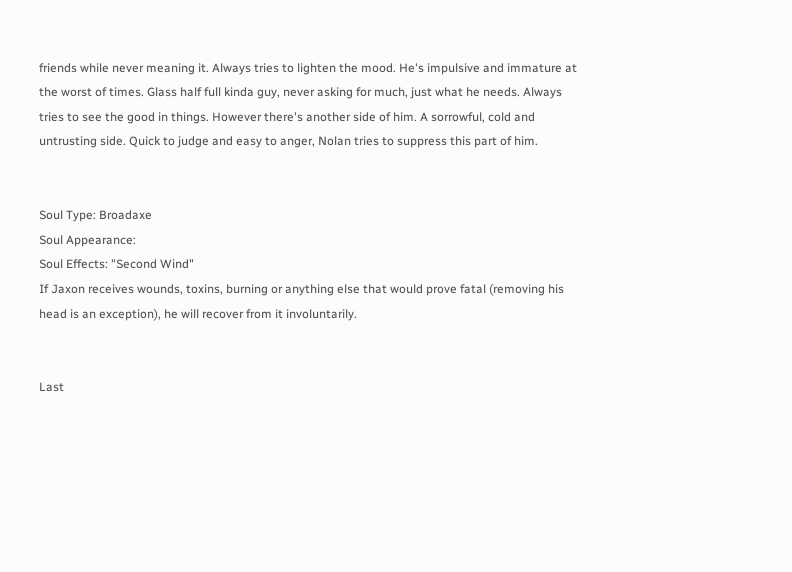friends while never meaning it. Always tries to lighten the mood. He's impulsive and immature at the worst of times. Glass half full kinda guy, never asking for much, just what he needs. Always tries to see the good in things. However there's another side of him. A sorrowful, cold and untrusting side. Quick to judge and easy to anger, Nolan tries to suppress this part of him.


Soul Type: Broadaxe
Soul Appearance:
Soul Effects: "Second Wind"
If Jaxon receives wounds, toxins, burning or anything else that would prove fatal (removing his head is an exception), he will recover from it involuntarily.


Last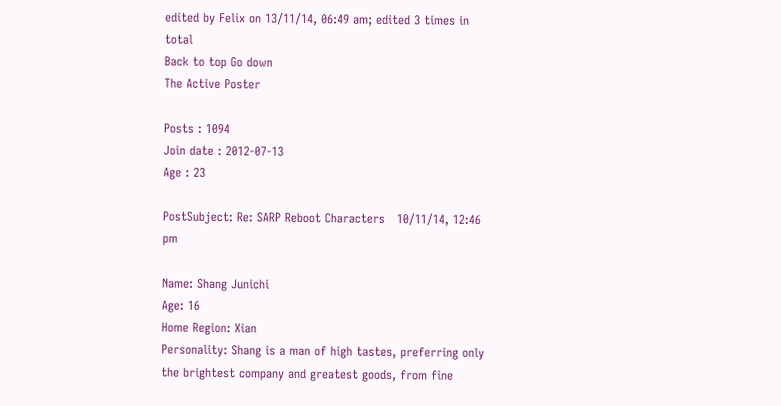edited by Felix on 13/11/14, 06:49 am; edited 3 times in total
Back to top Go down
The Active Poster

Posts : 1094
Join date : 2012-07-13
Age : 23

PostSubject: Re: SARP Reboot Characters   10/11/14, 12:46 pm

Name: Shang Junichi
Age: 16
Home Region: Xian
Personality: Shang is a man of high tastes, preferring only the brightest company and greatest goods, from fine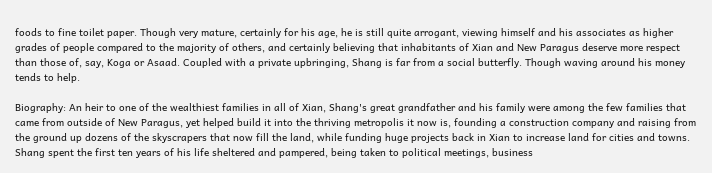foods to fine toilet paper. Though very mature, certainly for his age, he is still quite arrogant, viewing himself and his associates as higher grades of people compared to the majority of others, and certainly believing that inhabitants of Xian and New Paragus deserve more respect than those of, say, Koga or Asaad. Coupled with a private upbringing, Shang is far from a social butterfly. Though waving around his money tends to help.

Biography: An heir to one of the wealthiest families in all of Xian, Shang's great grandfather and his family were among the few families that came from outside of New Paragus, yet helped build it into the thriving metropolis it now is, founding a construction company and raising from the ground up dozens of the skyscrapers that now fill the land, while funding huge projects back in Xian to increase land for cities and towns. Shang spent the first ten years of his life sheltered and pampered, being taken to political meetings, business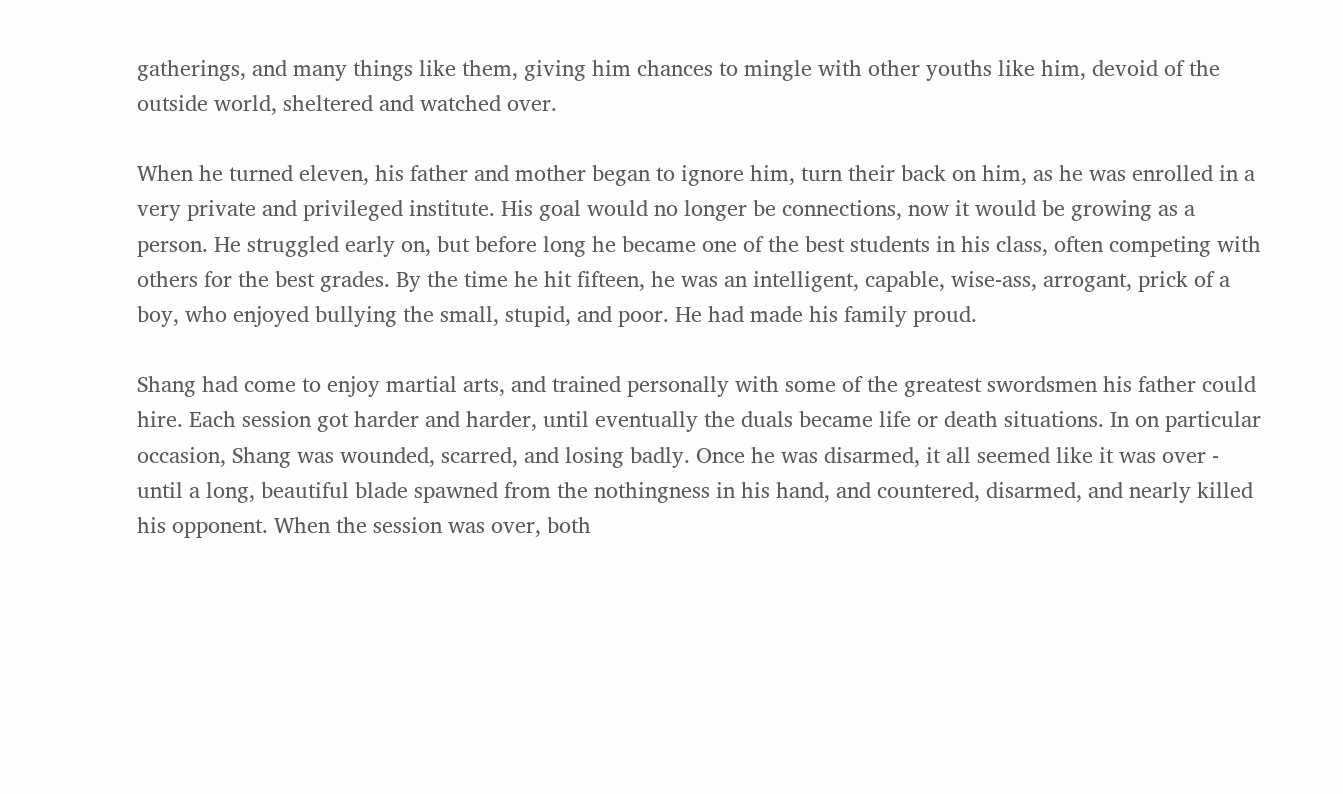gatherings, and many things like them, giving him chances to mingle with other youths like him, devoid of the outside world, sheltered and watched over.

When he turned eleven, his father and mother began to ignore him, turn their back on him, as he was enrolled in a very private and privileged institute. His goal would no longer be connections, now it would be growing as a person. He struggled early on, but before long he became one of the best students in his class, often competing with others for the best grades. By the time he hit fifteen, he was an intelligent, capable, wise-ass, arrogant, prick of a boy, who enjoyed bullying the small, stupid, and poor. He had made his family proud.

Shang had come to enjoy martial arts, and trained personally with some of the greatest swordsmen his father could hire. Each session got harder and harder, until eventually the duals became life or death situations. In on particular occasion, Shang was wounded, scarred, and losing badly. Once he was disarmed, it all seemed like it was over - until a long, beautiful blade spawned from the nothingness in his hand, and countered, disarmed, and nearly killed his opponent. When the session was over, both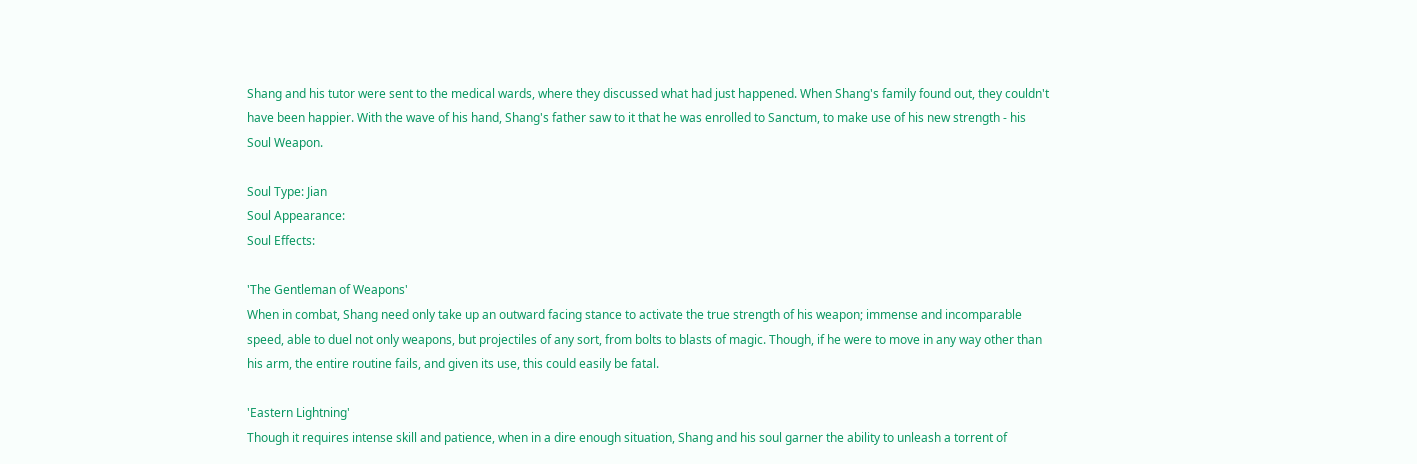Shang and his tutor were sent to the medical wards, where they discussed what had just happened. When Shang's family found out, they couldn't have been happier. With the wave of his hand, Shang's father saw to it that he was enrolled to Sanctum, to make use of his new strength - his Soul Weapon.

Soul Type: Jian
Soul Appearance:
Soul Effects:

'The Gentleman of Weapons'
When in combat, Shang need only take up an outward facing stance to activate the true strength of his weapon; immense and incomparable speed, able to duel not only weapons, but projectiles of any sort, from bolts to blasts of magic. Though, if he were to move in any way other than his arm, the entire routine fails, and given its use, this could easily be fatal.

'Eastern Lightning'
Though it requires intense skill and patience, when in a dire enough situation, Shang and his soul garner the ability to unleash a torrent of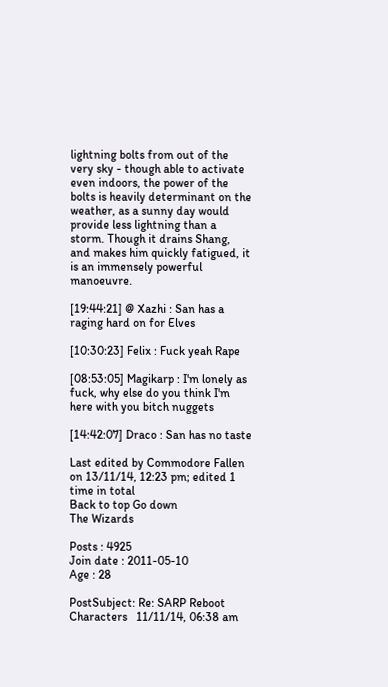lightning bolts from out of the very sky - though able to activate even indoors, the power of the bolts is heavily determinant on the weather, as a sunny day would provide less lightning than a storm. Though it drains Shang, and makes him quickly fatigued, it is an immensely powerful manoeuvre.

[19:44:21] @ Xazhi : San has a raging hard on for Elves

[10:30:23] Felix : Fuck yeah Rape

[08:53:05] Magikarp : I'm lonely as fuck, why else do you think I'm here with you bitch nuggets

[14:42:07] Draco : San has no taste

Last edited by Commodore Fallen on 13/11/14, 12:23 pm; edited 1 time in total
Back to top Go down
The Wizards

Posts : 4925
Join date : 2011-05-10
Age : 28

PostSubject: Re: SARP Reboot Characters   11/11/14, 06:38 am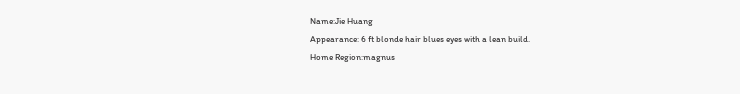Name:Jie Huang
Appearance: 6 ft blonde hair blues eyes with a lean build.
Home Region:magnus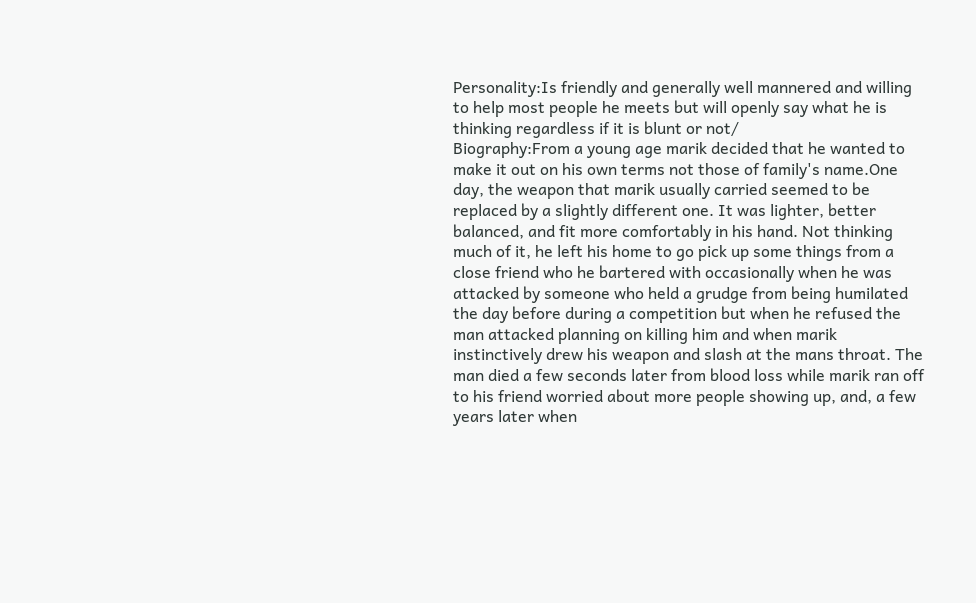Personality:Is friendly and generally well mannered and willing to help most people he meets but will openly say what he is thinking regardless if it is blunt or not/
Biography:From a young age marik decided that he wanted to make it out on his own terms not those of family's name.One day, the weapon that marik usually carried seemed to be replaced by a slightly different one. It was lighter, better balanced, and fit more comfortably in his hand. Not thinking much of it, he left his home to go pick up some things from a close friend who he bartered with occasionally when he was attacked by someone who held a grudge from being humilated the day before during a competition but when he refused the man attacked planning on killing him and when marik instinctively drew his weapon and slash at the mans throat. The man died a few seconds later from blood loss while marik ran off to his friend worried about more people showing up, and, a few years later when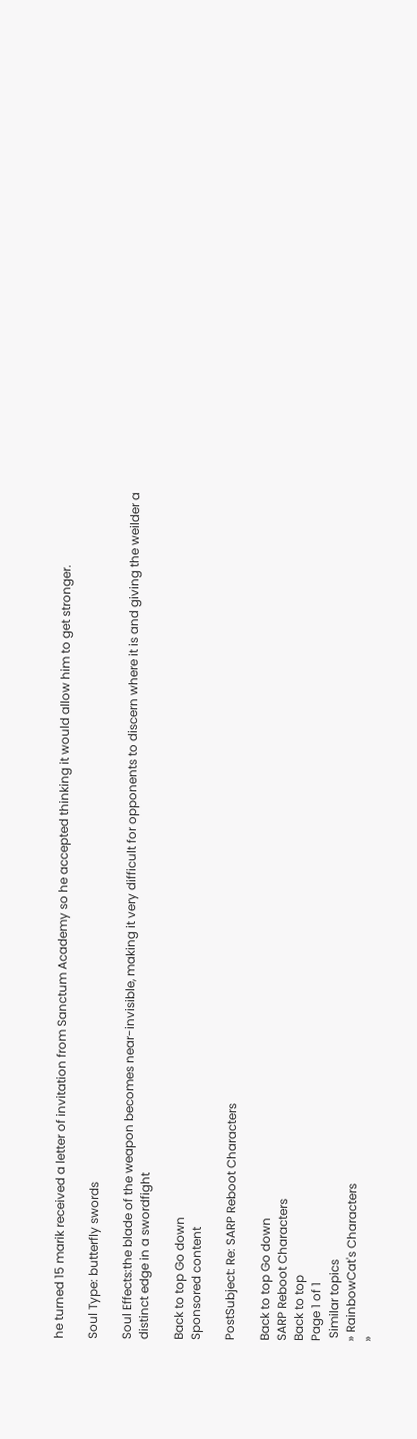he turned 15 marik received a letter of invitation from Sanctum Academy so he accepted thinking it would allow him to get stronger.

Soul Type: butterfly swords

Soul Effects:the blade of the weapon becomes near-invisible, making it very difficult for opponents to discern where it is and giving the weilder a distinct edge in a swordfight

Back to top Go down
Sponsored content

PostSubject: Re: SARP Reboot Characters

Back to top Go down
SARP Reboot Characters
Back to top
Page 1 of 1
 Similar topics
» RainbowCat's Characters
»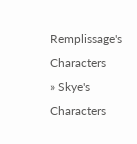Remplissage's Characters
» Skye's Characters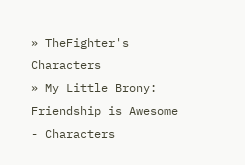» TheFighter's Characters
» My Little Brony: Friendship is Awesome - Characters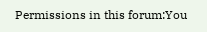Permissions in this forum:You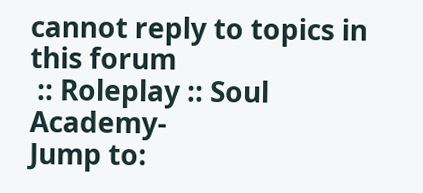cannot reply to topics in this forum
 :: Roleplay :: Soul Academy-
Jump to: